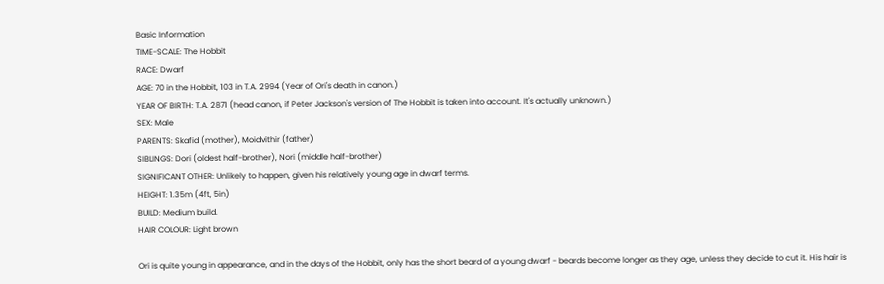Basic Information
TIME-SCALE: The Hobbit
RACE: Dwarf
AGE: 70 in the Hobbit, 103 in T.A. 2994 (Year of Ori's death in canon.)
YEAR OF BIRTH: T.A. 2871 (head canon, if Peter Jackson's version of The Hobbit is taken into account. It's actually unknown.)
SEX: Male
PARENTS: Skafid (mother), Moidvithir (father)
SIBLINGS: Dori (oldest half-brother), Nori (middle half-brother)
SIGNIFICANT OTHER: Unlikely to happen, given his relatively young age in dwarf terms.
HEIGHT: 1.35m (4ft, 5in)
BUILD: Medium build.
HAIR COLOUR: Light brown

Ori is quite young in appearance, and in the days of the Hobbit, only has the short beard of a young dwarf - beards become longer as they age, unless they decide to cut it. His hair is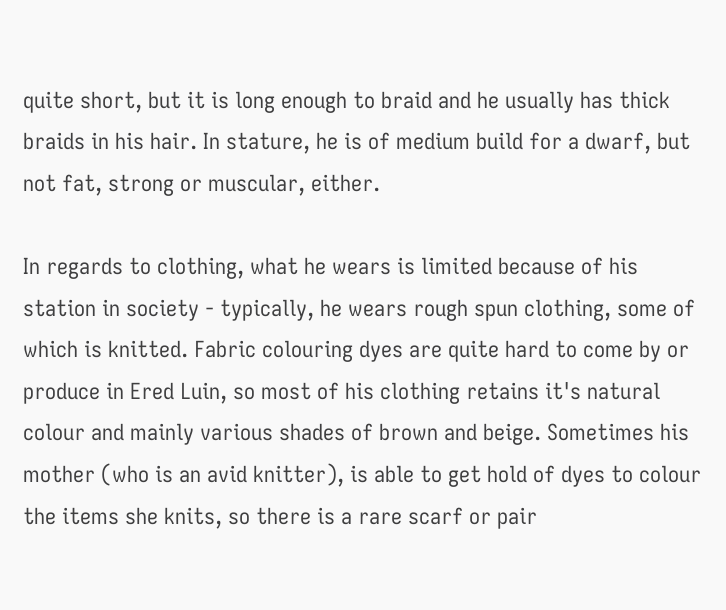quite short, but it is long enough to braid and he usually has thick braids in his hair. In stature, he is of medium build for a dwarf, but not fat, strong or muscular, either.

In regards to clothing, what he wears is limited because of his station in society - typically, he wears rough spun clothing, some of which is knitted. Fabric colouring dyes are quite hard to come by or produce in Ered Luin, so most of his clothing retains it's natural colour and mainly various shades of brown and beige. Sometimes his mother (who is an avid knitter), is able to get hold of dyes to colour the items she knits, so there is a rare scarf or pair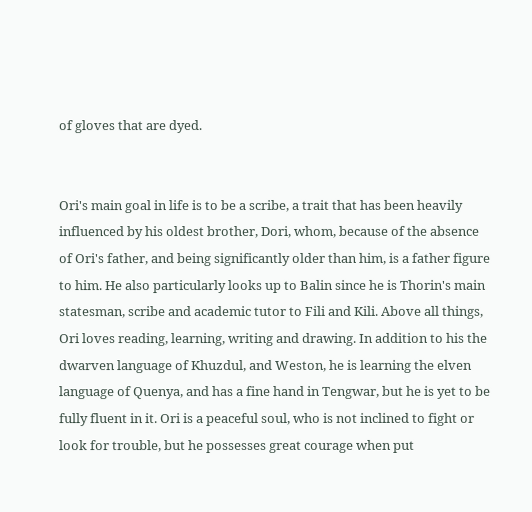of gloves that are dyed.


Ori's main goal in life is to be a scribe, a trait that has been heavily influenced by his oldest brother, Dori, whom, because of the absence of Ori's father, and being significantly older than him, is a father figure to him. He also particularly looks up to Balin since he is Thorin's main statesman, scribe and academic tutor to Fili and Kili. Above all things, Ori loves reading, learning, writing and drawing. In addition to his the dwarven language of Khuzdul, and Weston, he is learning the elven language of Quenya, and has a fine hand in Tengwar, but he is yet to be fully fluent in it. Ori is a peaceful soul, who is not inclined to fight or look for trouble, but he possesses great courage when put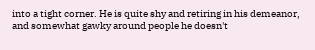into a tight corner. He is quite shy and retiring in his demeanor, and somewhat gawky around people he doesn't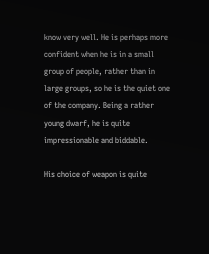know very well. He is perhaps more confident when he is in a small group of people, rather than in large groups, so he is the quiet one of the company. Being a rather young dwarf, he is quite impressionable and biddable.

His choice of weapon is quite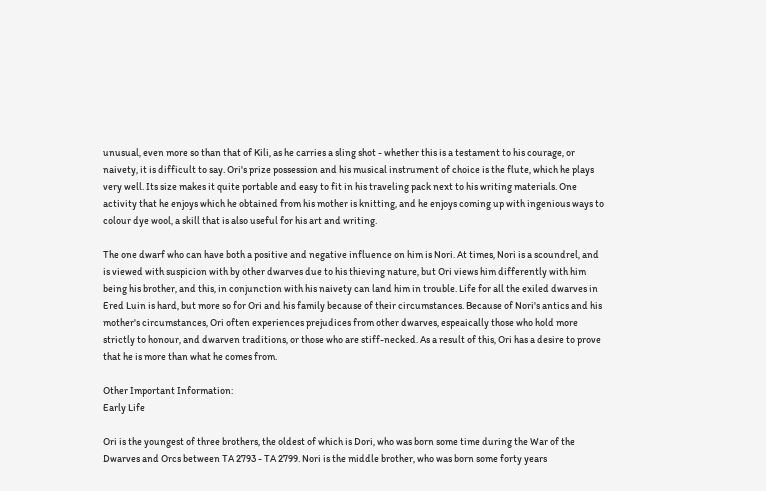unusual, even more so than that of Kili, as he carries a sling shot - whether this is a testament to his courage, or naivety, it is difficult to say. Ori's prize possession and his musical instrument of choice is the flute, which he plays very well. Its size makes it quite portable and easy to fit in his traveling pack next to his writing materials. One activity that he enjoys which he obtained from his mother is knitting, and he enjoys coming up with ingenious ways to colour dye wool, a skill that is also useful for his art and writing.

The one dwarf who can have both a positive and negative influence on him is Nori. At times, Nori is a scoundrel, and is viewed with suspicion with by other dwarves due to his thieving nature, but Ori views him differently with him being his brother, and this, in conjunction with his naivety can land him in trouble. Life for all the exiled dwarves in Ered Luin is hard, but more so for Ori and his family because of their circumstances. Because of Nori's antics and his mother's circumstances, Ori often experiences prejudices from other dwarves, espeaically those who hold more strictly to honour, and dwarven traditions, or those who are stiff-necked. As a result of this, Ori has a desire to prove that he is more than what he comes from.

Other Important Information:
Early Life

Ori is the youngest of three brothers, the oldest of which is Dori, who was born some time during the War of the Dwarves and Orcs between TA 2793 - TA 2799. Nori is the middle brother, who was born some forty years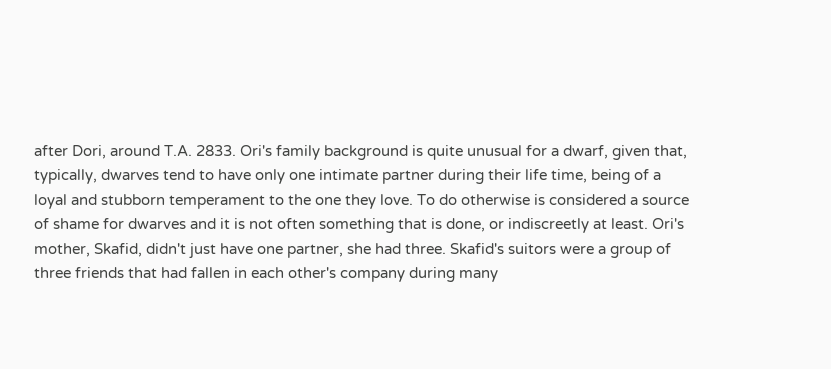after Dori, around T.A. 2833. Ori's family background is quite unusual for a dwarf, given that, typically, dwarves tend to have only one intimate partner during their life time, being of a loyal and stubborn temperament to the one they love. To do otherwise is considered a source of shame for dwarves and it is not often something that is done, or indiscreetly at least. Ori's mother, Skafid, didn't just have one partner, she had three. Skafid's suitors were a group of three friends that had fallen in each other's company during many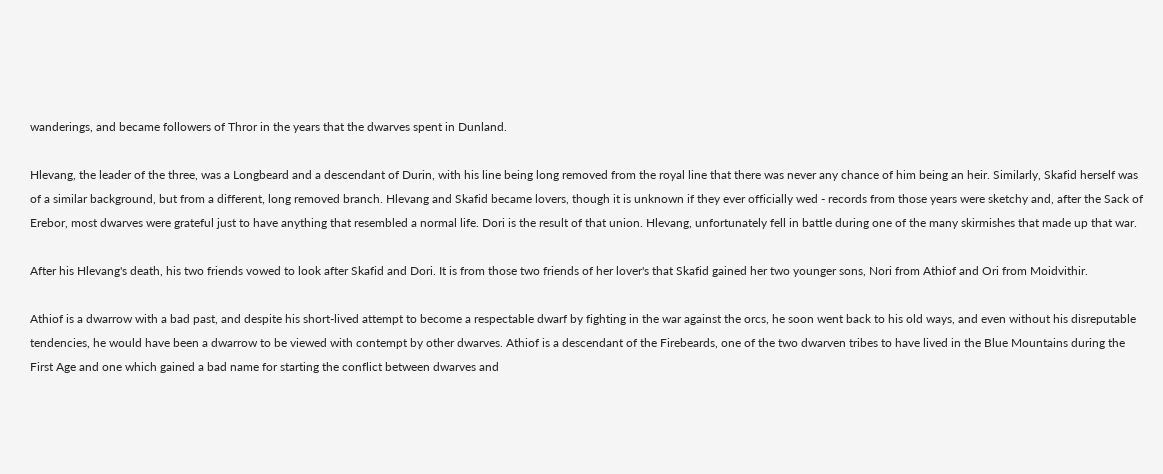wanderings, and became followers of Thror in the years that the dwarves spent in Dunland.

Hlevang, the leader of the three, was a Longbeard and a descendant of Durin, with his line being long removed from the royal line that there was never any chance of him being an heir. Similarly, Skafid herself was of a similar background, but from a different, long removed branch. Hlevang and Skafid became lovers, though it is unknown if they ever officially wed - records from those years were sketchy and, after the Sack of Erebor, most dwarves were grateful just to have anything that resembled a normal life. Dori is the result of that union. Hlevang, unfortunately fell in battle during one of the many skirmishes that made up that war.

After his Hlevang's death, his two friends vowed to look after Skafid and Dori. It is from those two friends of her lover's that Skafid gained her two younger sons, Nori from Athiof and Ori from Moidvithir.

Athiof is a dwarrow with a bad past, and despite his short-lived attempt to become a respectable dwarf by fighting in the war against the orcs, he soon went back to his old ways, and even without his disreputable tendencies, he would have been a dwarrow to be viewed with contempt by other dwarves. Athiof is a descendant of the Firebeards, one of the two dwarven tribes to have lived in the Blue Mountains during the First Age and one which gained a bad name for starting the conflict between dwarves and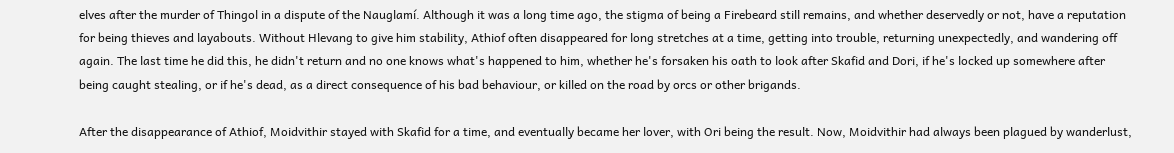elves after the murder of Thingol in a dispute of the Nauglamí. Although it was a long time ago, the stigma of being a Firebeard still remains, and whether deservedly or not, have a reputation for being thieves and layabouts. Without Hlevang to give him stability, Athiof often disappeared for long stretches at a time, getting into trouble, returning unexpectedly, and wandering off again. The last time he did this, he didn't return and no one knows what's happened to him, whether he's forsaken his oath to look after Skafid and Dori, if he's locked up somewhere after being caught stealing, or if he's dead, as a direct consequence of his bad behaviour, or killed on the road by orcs or other brigands.

After the disappearance of Athiof, Moidvithir stayed with Skafid for a time, and eventually became her lover, with Ori being the result. Now, Moidvithir had always been plagued by wanderlust,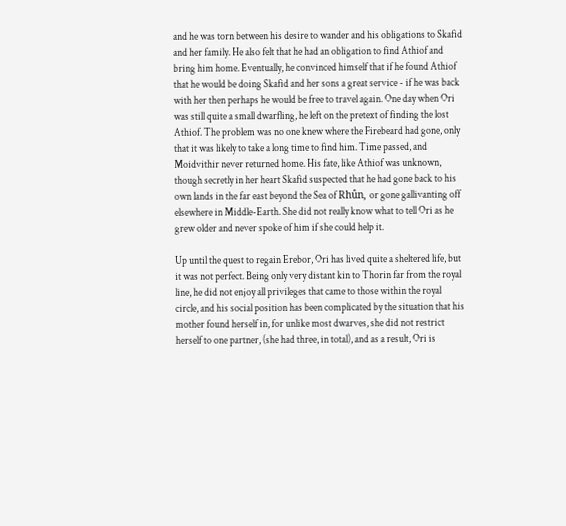and he was torn between his desire to wander and his obligations to Skafid and her family. He also felt that he had an obligation to find Athiof and bring him home. Eventually, he convinced himself that if he found Athiof that he would be doing Skafid and her sons a great service - if he was back with her then perhaps he would be free to travel again. One day when Ori was still quite a small dwarfling, he left on the pretext of finding the lost Athiof. The problem was no one knew where the Firebeard had gone, only that it was likely to take a long time to find him. Time passed, and Moidvithir never returned home. His fate, like Athiof was unknown, though secretly in her heart Skafid suspected that he had gone back to his own lands in the far east beyond the Sea of Rhûn, or gone gallivanting off elsewhere in Middle-Earth. She did not really know what to tell Ori as he grew older and never spoke of him if she could help it.

Up until the quest to regain Erebor, Ori has lived quite a sheltered life, but it was not perfect. Being only very distant kin to Thorin far from the royal line, he did not enjoy all privileges that came to those within the royal circle, and his social position has been complicated by the situation that his mother found herself in, for unlike most dwarves, she did not restrict herself to one partner, (she had three, in total), and as a result, Ori is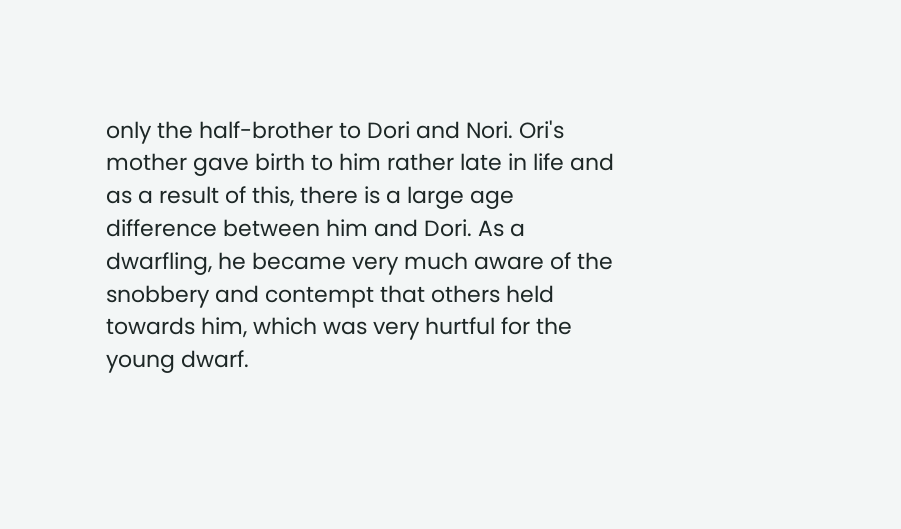only the half-brother to Dori and Nori. Ori's mother gave birth to him rather late in life and as a result of this, there is a large age difference between him and Dori. As a dwarfling, he became very much aware of the snobbery and contempt that others held towards him, which was very hurtful for the young dwarf.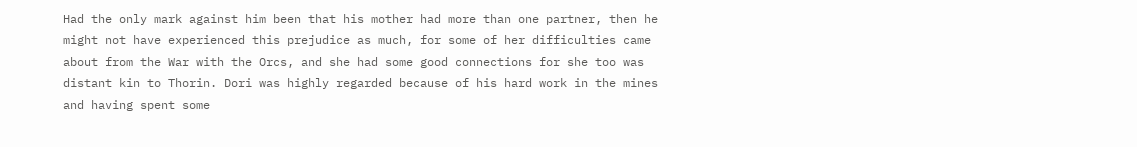Had the only mark against him been that his mother had more than one partner, then he might not have experienced this prejudice as much, for some of her difficulties came about from the War with the Orcs, and she had some good connections for she too was distant kin to Thorin. Dori was highly regarded because of his hard work in the mines and having spent some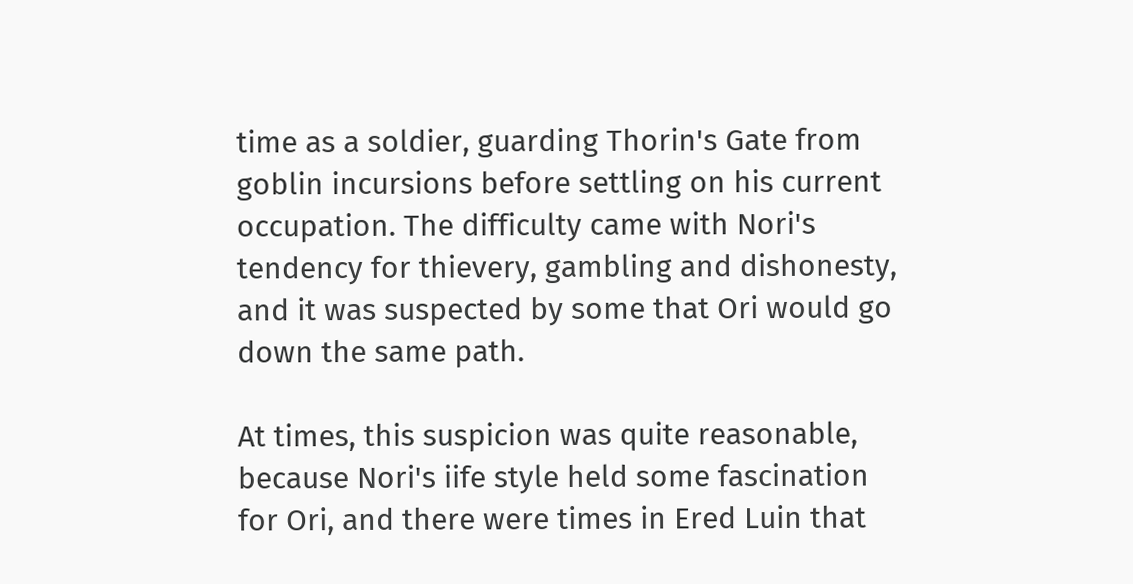time as a soldier, guarding Thorin's Gate from goblin incursions before settling on his current occupation. The difficulty came with Nori's tendency for thievery, gambling and dishonesty, and it was suspected by some that Ori would go down the same path.

At times, this suspicion was quite reasonable, because Nori's iife style held some fascination for Ori, and there were times in Ered Luin that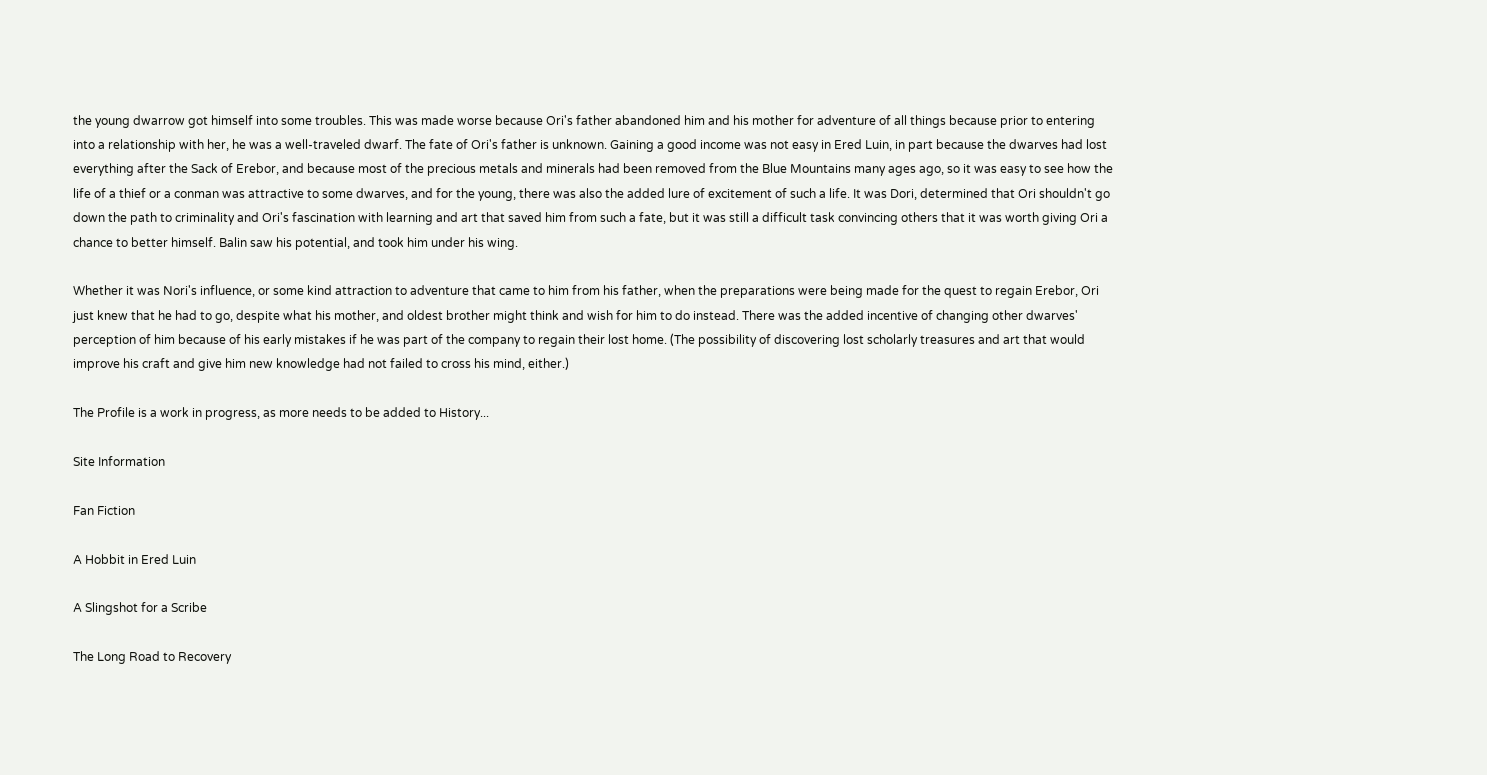the young dwarrow got himself into some troubles. This was made worse because Ori's father abandoned him and his mother for adventure of all things because prior to entering into a relationship with her, he was a well-traveled dwarf. The fate of Ori's father is unknown. Gaining a good income was not easy in Ered Luin, in part because the dwarves had lost everything after the Sack of Erebor, and because most of the precious metals and minerals had been removed from the Blue Mountains many ages ago, so it was easy to see how the life of a thief or a conman was attractive to some dwarves, and for the young, there was also the added lure of excitement of such a life. It was Dori, determined that Ori shouldn't go down the path to criminality and Ori's fascination with learning and art that saved him from such a fate, but it was still a difficult task convincing others that it was worth giving Ori a chance to better himself. Balin saw his potential, and took him under his wing.

Whether it was Nori's influence, or some kind attraction to adventure that came to him from his father, when the preparations were being made for the quest to regain Erebor, Ori just knew that he had to go, despite what his mother, and oldest brother might think and wish for him to do instead. There was the added incentive of changing other dwarves' perception of him because of his early mistakes if he was part of the company to regain their lost home. (The possibility of discovering lost scholarly treasures and art that would improve his craft and give him new knowledge had not failed to cross his mind, either.)

The Profile is a work in progress, as more needs to be added to History...

Site Information

Fan Fiction

A Hobbit in Ered Luin

A Slingshot for a Scribe

The Long Road to Recovery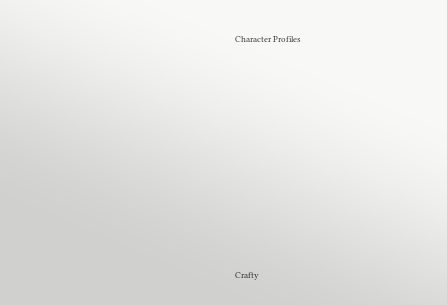Character Profiles












Crafty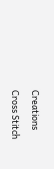Creations

Cross Stitch